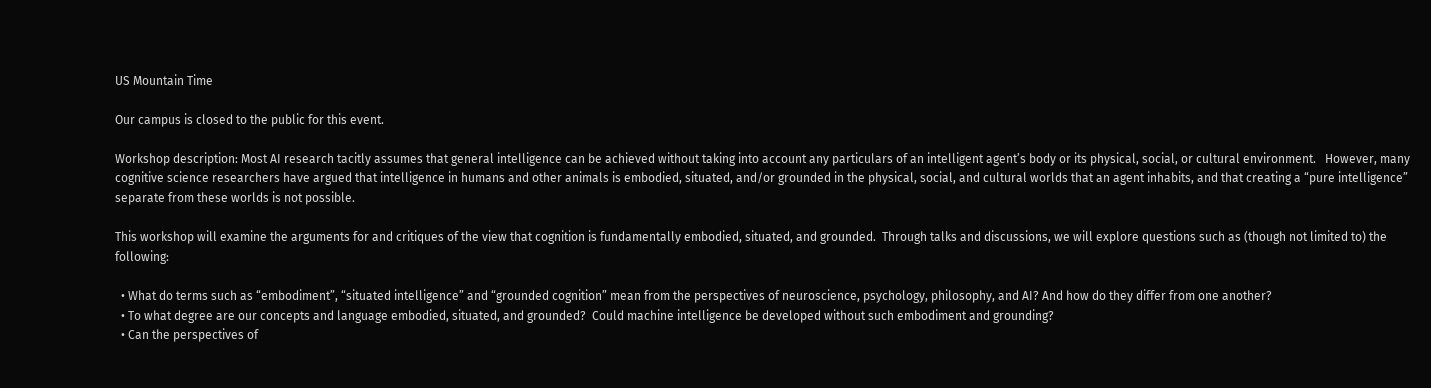US Mountain Time

Our campus is closed to the public for this event.

Workshop description: Most AI research tacitly assumes that general intelligence can be achieved without taking into account any particulars of an intelligent agent’s body or its physical, social, or cultural environment.   However, many cognitive science researchers have argued that intelligence in humans and other animals is embodied, situated, and/or grounded in the physical, social, and cultural worlds that an agent inhabits, and that creating a “pure intelligence” separate from these worlds is not possible.

This workshop will examine the arguments for and critiques of the view that cognition is fundamentally embodied, situated, and grounded.  Through talks and discussions, we will explore questions such as (though not limited to) the following:

  • What do terms such as “embodiment”, “situated intelligence” and “grounded cognition” mean from the perspectives of neuroscience, psychology, philosophy, and AI? And how do they differ from one another?
  • To what degree are our concepts and language embodied, situated, and grounded?  Could machine intelligence be developed without such embodiment and grounding?
  • Can the perspectives of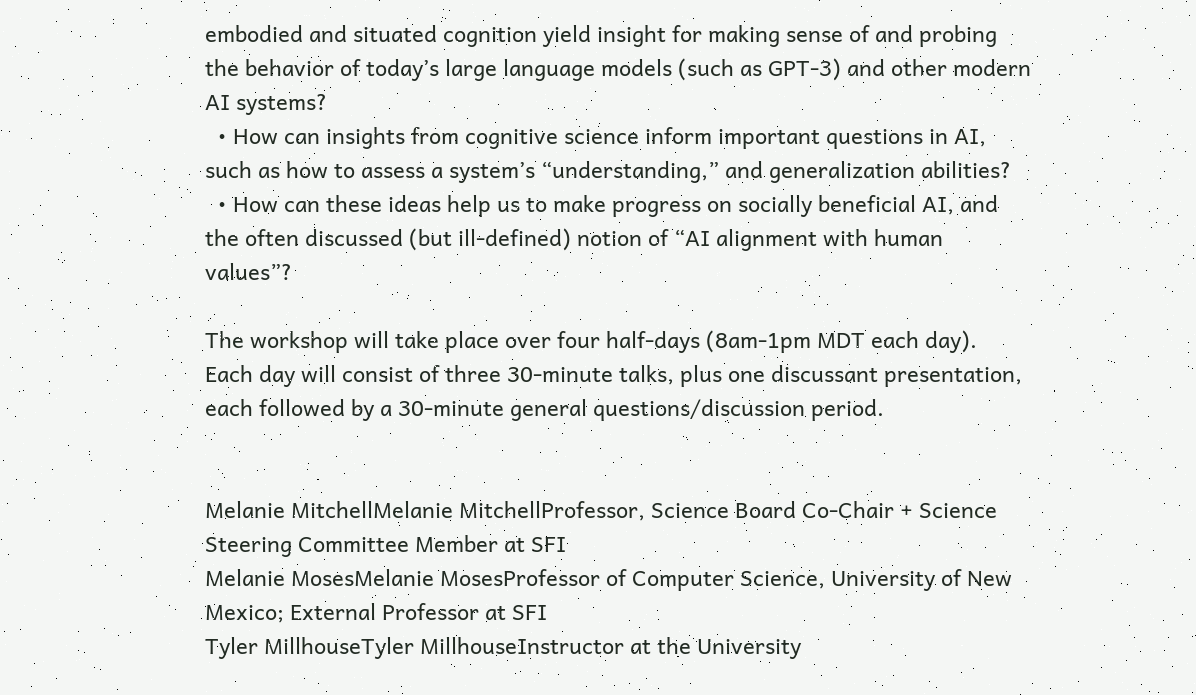embodied and situated cognition yield insight for making sense of and probing the behavior of today’s large language models (such as GPT-3) and other modern AI systems?
  • How can insights from cognitive science inform important questions in AI, such as how to assess a system’s “understanding,” and generalization abilities?
  • How can these ideas help us to make progress on socially beneficial AI, and the often discussed (but ill-defined) notion of “AI alignment with human values”?

The workshop will take place over four half-days (8am-1pm MDT each day).  Each day will consist of three 30-minute talks, plus one discussant presentation, each followed by a 30-minute general questions/discussion period.


Melanie MitchellMelanie MitchellProfessor, Science Board Co-Chair + Science Steering Committee Member at SFI
Melanie MosesMelanie MosesProfessor of Computer Science, University of New Mexico; External Professor at SFI
Tyler MillhouseTyler MillhouseInstructor at the University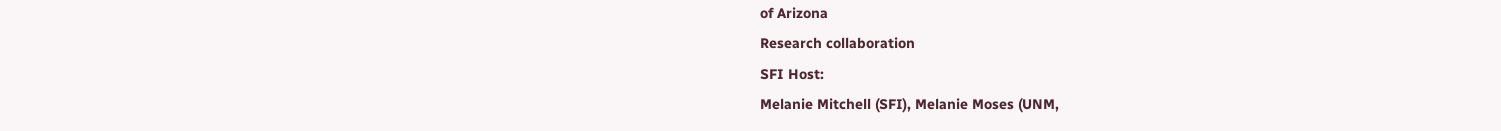of Arizona
Research collaboration
SFI Host:
Melanie Mitchell (SFI), Melanie Moses (UNM,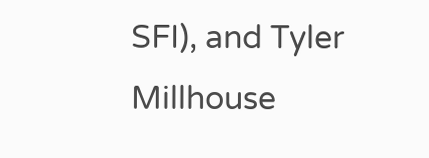SFI), and Tyler Millhouse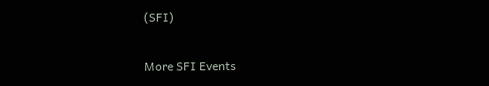(SFI)

More SFI Events